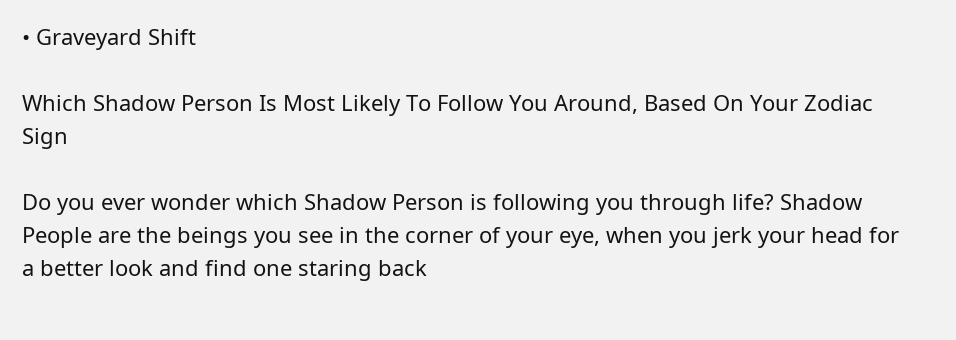• Graveyard Shift

Which Shadow Person Is Most Likely To Follow You Around, Based On Your Zodiac Sign

Do you ever wonder which Shadow Person is following you through life? Shadow People are the beings you see in the corner of your eye, when you jerk your head for a better look and find one staring back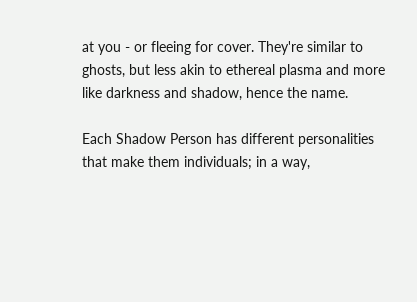at you - or fleeing for cover. They're similar to ghosts, but less akin to ethereal plasma and more like darkness and shadow, hence the name.

Each Shadow Person has different personalities that make them individuals; in a way,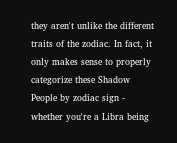they aren't unlike the different traits of the zodiac. In fact, it only makes sense to properly categorize these Shadow People by zodiac sign - whether you're a Libra being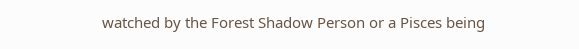watched by the Forest Shadow Person or a Pisces being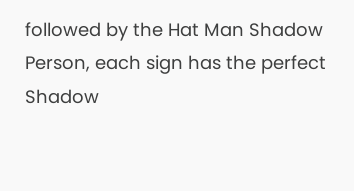followed by the Hat Man Shadow Person, each sign has the perfect Shadow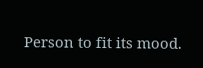Person to fit its mood.